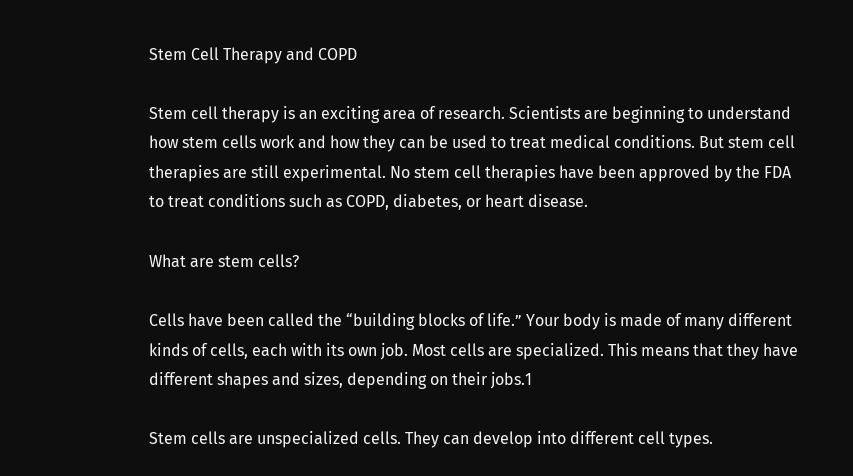Stem Cell Therapy and COPD

Stem cell therapy is an exciting area of research. Scientists are beginning to understand how stem cells work and how they can be used to treat medical conditions. But stem cell therapies are still experimental. No stem cell therapies have been approved by the FDA to treat conditions such as COPD, diabetes, or heart disease.

What are stem cells?

Cells have been called the “building blocks of life.” Your body is made of many different kinds of cells, each with its own job. Most cells are specialized. This means that they have different shapes and sizes, depending on their jobs.1

Stem cells are unspecialized cells. They can develop into different cell types.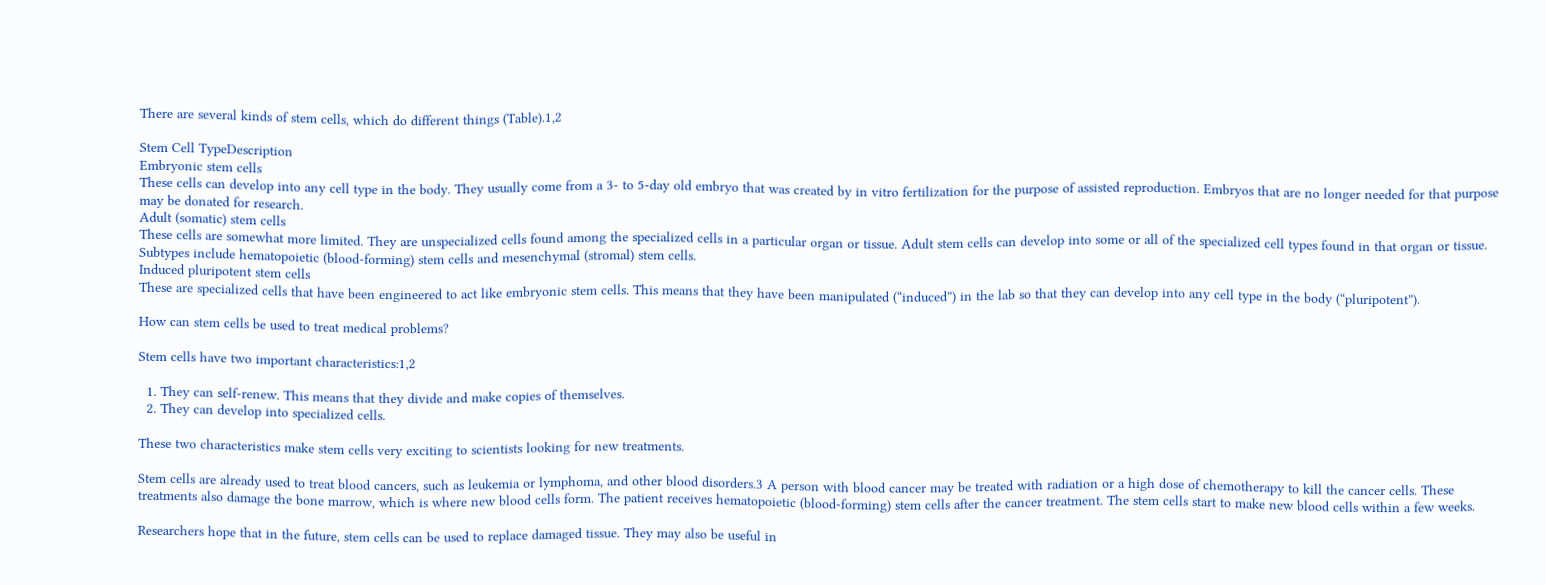There are several kinds of stem cells, which do different things (Table).1,2

Stem Cell TypeDescription
Embryonic stem cells
These cells can develop into any cell type in the body. They usually come from a 3- to 5-day old embryo that was created by in vitro fertilization for the purpose of assisted reproduction. Embryos that are no longer needed for that purpose may be donated for research.
Adult (somatic) stem cells
These cells are somewhat more limited. They are unspecialized cells found among the specialized cells in a particular organ or tissue. Adult stem cells can develop into some or all of the specialized cell types found in that organ or tissue. Subtypes include hematopoietic (blood-forming) stem cells and mesenchymal (stromal) stem cells.
Induced pluripotent stem cells
These are specialized cells that have been engineered to act like embryonic stem cells. This means that they have been manipulated (“induced”) in the lab so that they can develop into any cell type in the body (“pluripotent”).

How can stem cells be used to treat medical problems?

Stem cells have two important characteristics:1,2

  1. They can self-renew. This means that they divide and make copies of themselves.
  2. They can develop into specialized cells.

These two characteristics make stem cells very exciting to scientists looking for new treatments.

Stem cells are already used to treat blood cancers, such as leukemia or lymphoma, and other blood disorders.3 A person with blood cancer may be treated with radiation or a high dose of chemotherapy to kill the cancer cells. These treatments also damage the bone marrow, which is where new blood cells form. The patient receives hematopoietic (blood-forming) stem cells after the cancer treatment. The stem cells start to make new blood cells within a few weeks.

Researchers hope that in the future, stem cells can be used to replace damaged tissue. They may also be useful in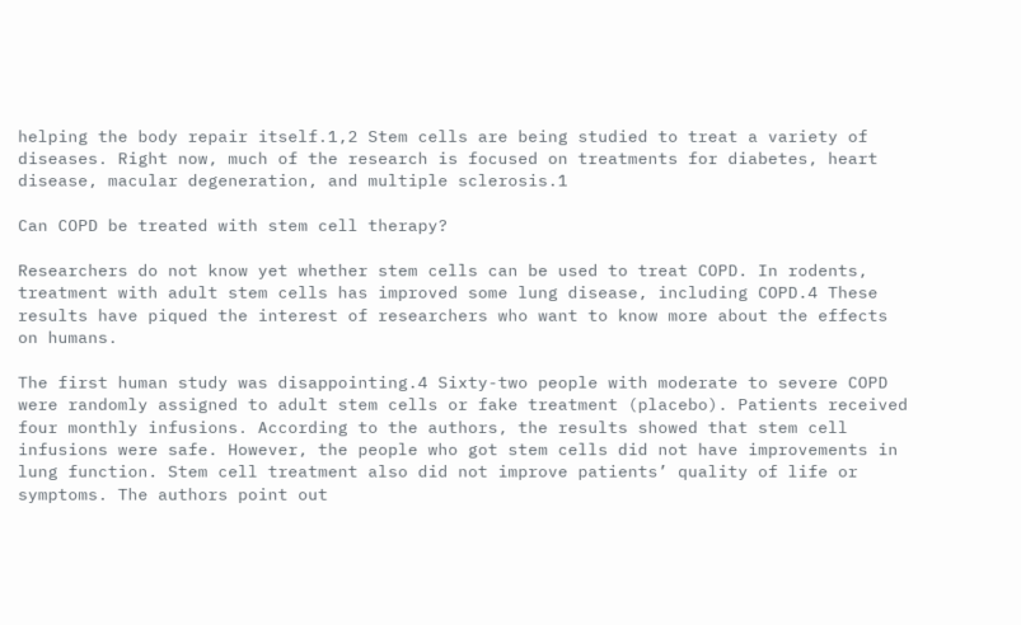helping the body repair itself.1,2 Stem cells are being studied to treat a variety of diseases. Right now, much of the research is focused on treatments for diabetes, heart disease, macular degeneration, and multiple sclerosis.1

Can COPD be treated with stem cell therapy?

Researchers do not know yet whether stem cells can be used to treat COPD. In rodents, treatment with adult stem cells has improved some lung disease, including COPD.4 These results have piqued the interest of researchers who want to know more about the effects on humans.

The first human study was disappointing.4 Sixty-two people with moderate to severe COPD were randomly assigned to adult stem cells or fake treatment (placebo). Patients received four monthly infusions. According to the authors, the results showed that stem cell infusions were safe. However, the people who got stem cells did not have improvements in lung function. Stem cell treatment also did not improve patients’ quality of life or symptoms. The authors point out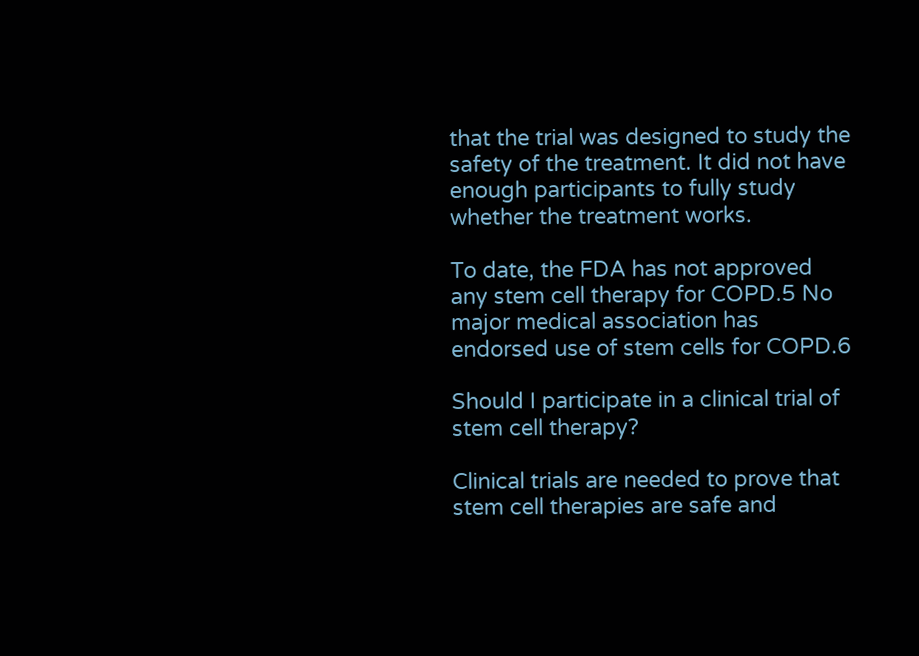that the trial was designed to study the safety of the treatment. It did not have enough participants to fully study whether the treatment works.

To date, the FDA has not approved any stem cell therapy for COPD.5 No major medical association has endorsed use of stem cells for COPD.6

Should I participate in a clinical trial of stem cell therapy?

Clinical trials are needed to prove that stem cell therapies are safe and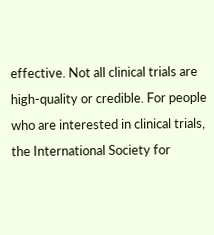effective. Not all clinical trials are high-quality or credible. For people who are interested in clinical trials, the International Society for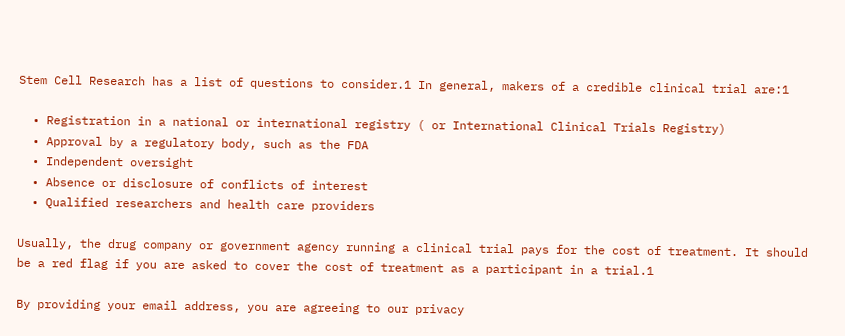Stem Cell Research has a list of questions to consider.1 In general, makers of a credible clinical trial are:1

  • Registration in a national or international registry ( or International Clinical Trials Registry)
  • Approval by a regulatory body, such as the FDA
  • Independent oversight
  • Absence or disclosure of conflicts of interest
  • Qualified researchers and health care providers

Usually, the drug company or government agency running a clinical trial pays for the cost of treatment. It should be a red flag if you are asked to cover the cost of treatment as a participant in a trial.1

By providing your email address, you are agreeing to our privacy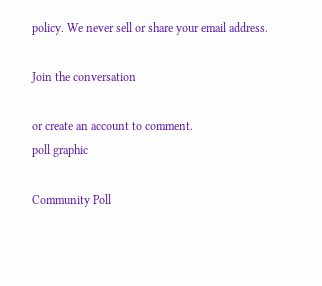policy. We never sell or share your email address.

Join the conversation

or create an account to comment.
poll graphic

Community Poll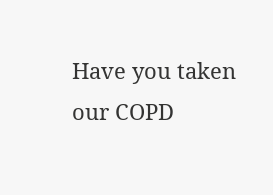Have you taken our COPD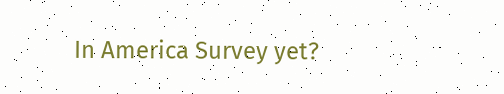In America Survey yet?